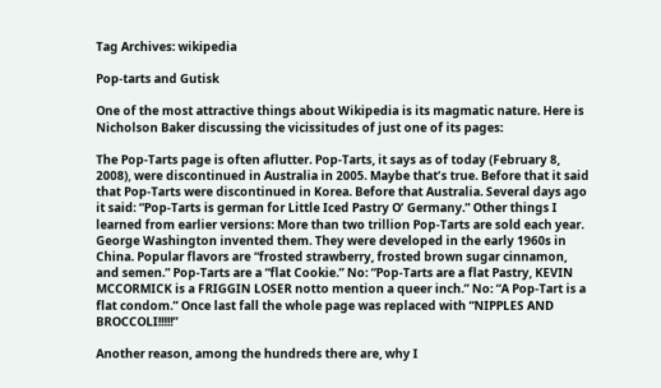Tag Archives: wikipedia

Pop-tarts and Gutisk

One of the most attractive things about Wikipedia is its magmatic nature. Here is Nicholson Baker discussing the vicissitudes of just one of its pages:

The Pop-Tarts page is often aflutter. Pop-Tarts, it says as of today (February 8, 2008), were discontinued in Australia in 2005. Maybe that’s true. Before that it said that Pop-Tarts were discontinued in Korea. Before that Australia. Several days ago it said: “Pop-Tarts is german for Little Iced Pastry O’ Germany.” Other things I learned from earlier versions: More than two trillion Pop-Tarts are sold each year. George Washington invented them. They were developed in the early 1960s in China. Popular flavors are “frosted strawberry, frosted brown sugar cinnamon, and semen.” Pop-Tarts are a “flat Cookie.” No: “Pop-Tarts are a flat Pastry, KEVIN MCCORMICK is a FRIGGIN LOSER notto mention a queer inch.” No: “A Pop-Tart is a flat condom.” Once last fall the whole page was replaced with “NIPPLES AND BROCCOLI!!!!!”

Another reason, among the hundreds there are, why I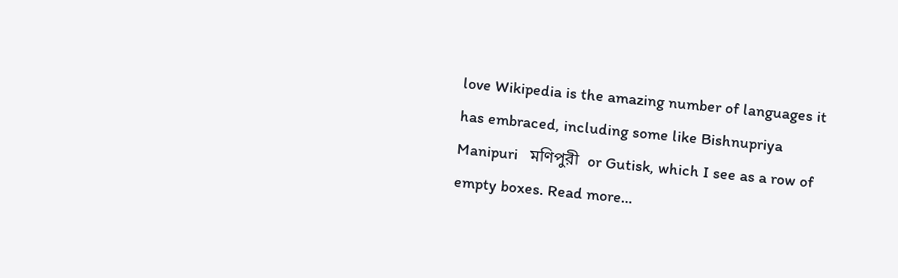love Wikipedia is the amazing number of languages it has embraced, including some like Bishnupriya Manipuri   মণিপুরী  or Gutisk, which I see as a row of empty boxes. Read more…